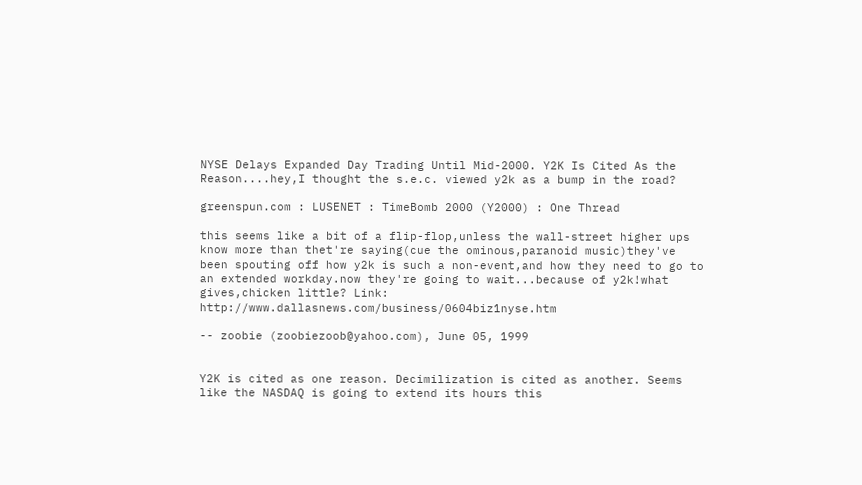NYSE Delays Expanded Day Trading Until Mid-2000. Y2K Is Cited As the Reason....hey,I thought the s.e.c. viewed y2k as a bump in the road?

greenspun.com : LUSENET : TimeBomb 2000 (Y2000) : One Thread

this seems like a bit of a flip-flop,unless the wall-street higher ups know more than thet're saying(cue the ominous,paranoid music)they've been spouting off how y2k is such a non-event,and how they need to go to an extended workday.now they're going to wait...because of y2k!what gives,chicken little? Link: http://www.dallasnews.com/business/0604biz1nyse.htm

-- zoobie (zoobiezoob@yahoo.com), June 05, 1999


Y2K is cited as one reason. Decimilization is cited as another. Seems like the NASDAQ is going to extend its hours this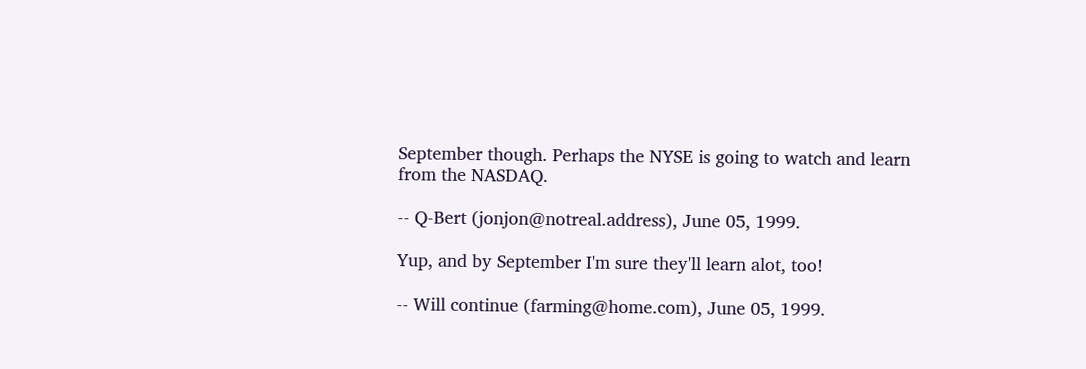September though. Perhaps the NYSE is going to watch and learn from the NASDAQ.

-- Q-Bert (jonjon@notreal.address), June 05, 1999.

Yup, and by September I'm sure they'll learn alot, too!

-- Will continue (farming@home.com), June 05, 1999.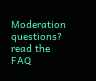Moderation questions? read the FAQ